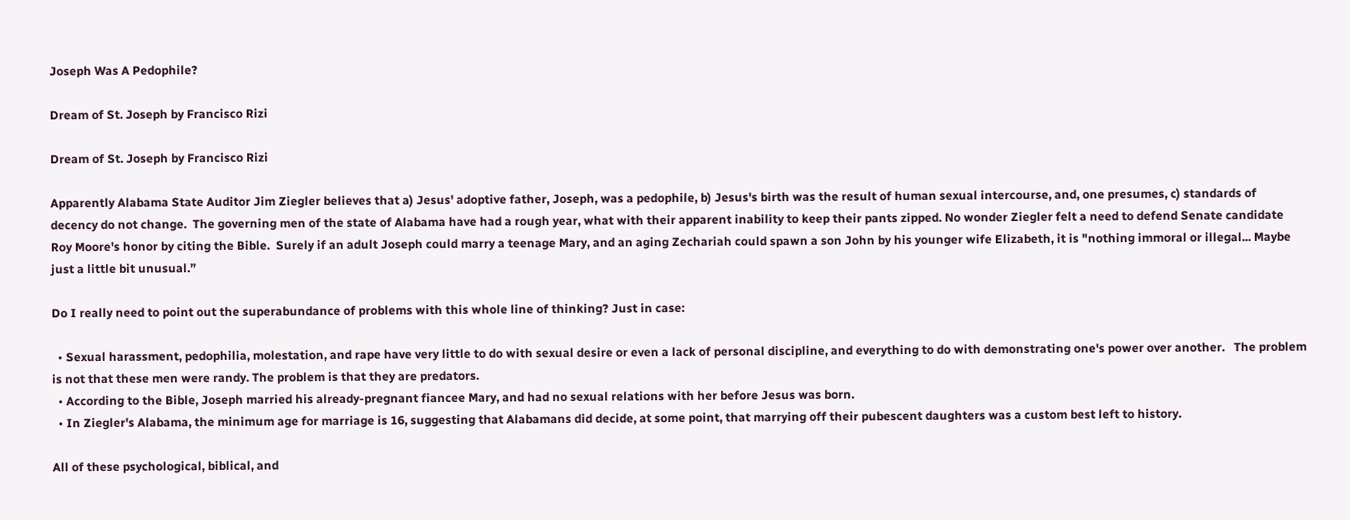Joseph Was A Pedophile?

Dream of St. Joseph by Francisco Rizi

Dream of St. Joseph by Francisco Rizi

Apparently Alabama State Auditor Jim Ziegler believes that a) Jesus' adoptive father, Joseph, was a pedophile, b) Jesus's birth was the result of human sexual intercourse, and, one presumes, c) standards of decency do not change.  The governing men of the state of Alabama have had a rough year, what with their apparent inability to keep their pants zipped. No wonder Ziegler felt a need to defend Senate candidate Roy Moore's honor by citing the Bible.  Surely if an adult Joseph could marry a teenage Mary, and an aging Zechariah could spawn a son John by his younger wife Elizabeth, it is "nothing immoral or illegal... Maybe just a little bit unusual.”

Do I really need to point out the superabundance of problems with this whole line of thinking? Just in case:

  • Sexual harassment, pedophilia, molestation, and rape have very little to do with sexual desire or even a lack of personal discipline, and everything to do with demonstrating one's power over another.   The problem is not that these men were randy. The problem is that they are predators.
  • According to the Bible, Joseph married his already-pregnant fiancee Mary, and had no sexual relations with her before Jesus was born.
  • In Ziegler's Alabama, the minimum age for marriage is 16, suggesting that Alabamans did decide, at some point, that marrying off their pubescent daughters was a custom best left to history.

All of these psychological, biblical, and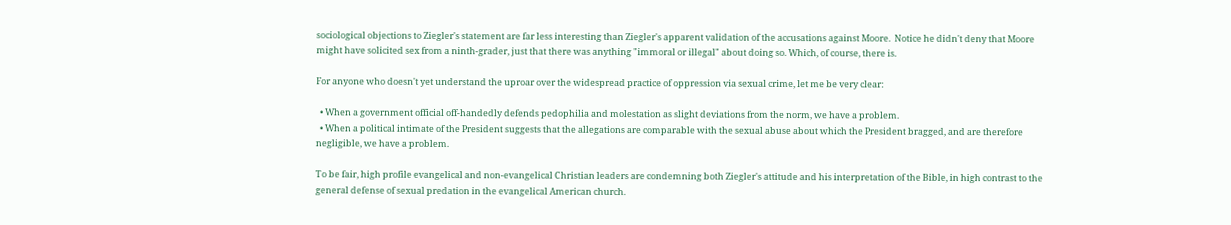sociological objections to Ziegler's statement are far less interesting than Ziegler's apparent validation of the accusations against Moore.  Notice he didn't deny that Moore might have solicited sex from a ninth-grader, just that there was anything "immoral or illegal" about doing so. Which, of course, there is.

For anyone who doesn't yet understand the uproar over the widespread practice of oppression via sexual crime, let me be very clear:

  • When a government official off-handedly defends pedophilia and molestation as slight deviations from the norm, we have a problem.
  • When a political intimate of the President suggests that the allegations are comparable with the sexual abuse about which the President bragged, and are therefore negligible, we have a problem.

To be fair, high profile evangelical and non-evangelical Christian leaders are condemning both Ziegler's attitude and his interpretation of the Bible, in high contrast to the general defense of sexual predation in the evangelical American church.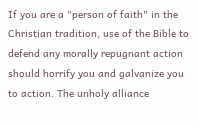If you are a "person of faith" in the Christian tradition, use of the Bible to defend any morally repugnant action should horrify you and galvanize you to action. The unholy alliance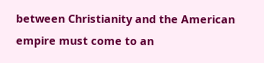between Christianity and the American empire must come to an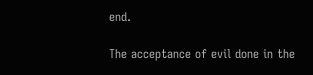end.

The acceptance of evil done in the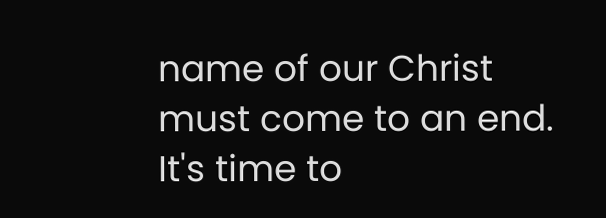name of our Christ must come to an end. It's time to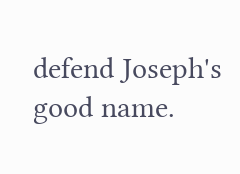defend Joseph's good name.